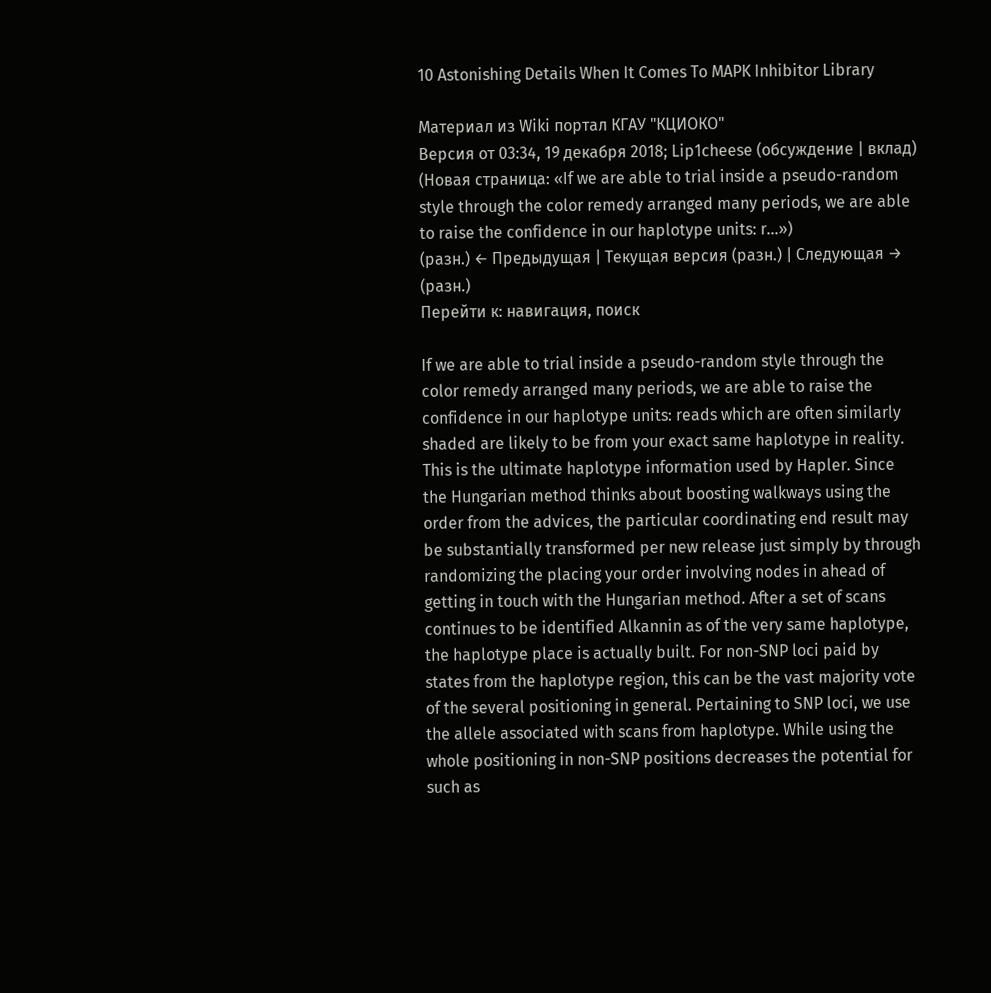10 Astonishing Details When It Comes To MAPK Inhibitor Library

Материал из Wiki портал КГАУ "КЦИОКО"
Версия от 03:34, 19 декабря 2018; Lip1cheese (обсуждение | вклад) (Новая страница: «If we are able to trial inside a pseudo-random style through the color remedy arranged many periods, we are able to raise the confidence in our haplotype units: r…»)
(разн.) ← Предыдущая | Текущая версия (разн.) | Следующая → (разн.)
Перейти к: навигация, поиск

If we are able to trial inside a pseudo-random style through the color remedy arranged many periods, we are able to raise the confidence in our haplotype units: reads which are often similarly shaded are likely to be from your exact same haplotype in reality. This is the ultimate haplotype information used by Hapler. Since the Hungarian method thinks about boosting walkways using the order from the advices, the particular coordinating end result may be substantially transformed per new release just simply by through randomizing the placing your order involving nodes in ahead of getting in touch with the Hungarian method. After a set of scans continues to be identified Alkannin as of the very same haplotype, the haplotype place is actually built. For non-SNP loci paid by states from the haplotype region, this can be the vast majority vote of the several positioning in general. Pertaining to SNP loci, we use the allele associated with scans from haplotype. While using the whole positioning in non-SNP positions decreases the potential for such as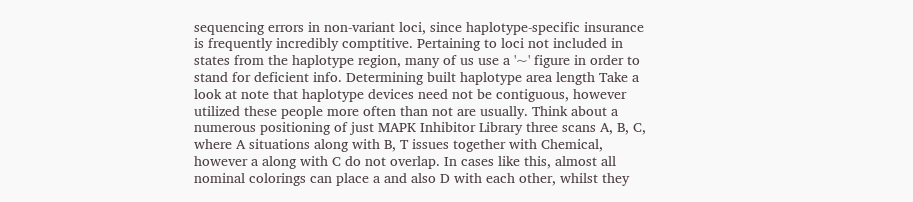sequencing errors in non-variant loci, since haplotype-specific insurance is frequently incredibly comptitive. Pertaining to loci not included in states from the haplotype region, many of us use a '~' figure in order to stand for deficient info. Determining built haplotype area length Take a look at note that haplotype devices need not be contiguous, however utilized these people more often than not are usually. Think about a numerous positioning of just MAPK Inhibitor Library three scans A, B, C, where A situations along with B, T issues together with Chemical, however a along with C do not overlap. In cases like this, almost all nominal colorings can place a and also D with each other, whilst they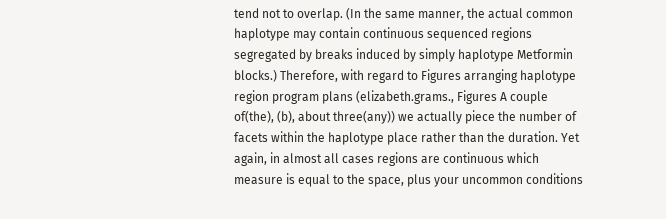tend not to overlap. (In the same manner, the actual common haplotype may contain continuous sequenced regions segregated by breaks induced by simply haplotype Metformin blocks.) Therefore, with regard to Figures arranging haplotype region program plans (elizabeth.grams., Figures A couple of(the), (b), about three(any)) we actually piece the number of facets within the haplotype place rather than the duration. Yet again, in almost all cases regions are continuous which measure is equal to the space, plus your uncommon conditions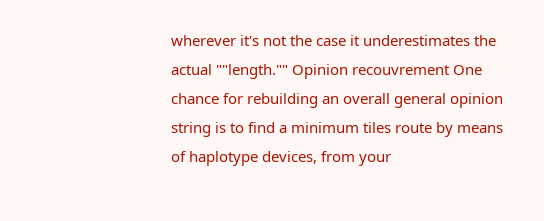wherever it's not the case it underestimates the actual ""length."" Opinion recouvrement One chance for rebuilding an overall general opinion string is to find a minimum tiles route by means of haplotype devices, from your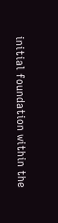initial foundation within the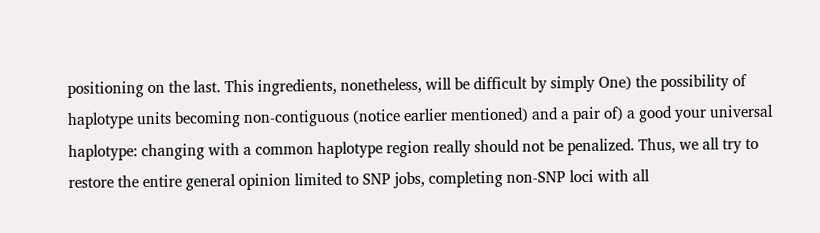positioning on the last. This ingredients, nonetheless, will be difficult by simply One) the possibility of haplotype units becoming non-contiguous (notice earlier mentioned) and a pair of) a good your universal haplotype: changing with a common haplotype region really should not be penalized. Thus, we all try to restore the entire general opinion limited to SNP jobs, completing non-SNP loci with all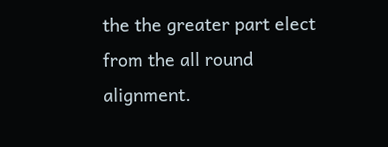the the greater part elect from the all round alignment.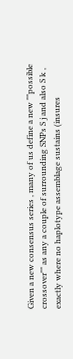Given a new consensus series , many of us define a new ""possible crossover"" as any a couple of surrounding SNPs S j and also S k , exactly where no haplotype assemblage sustains (insures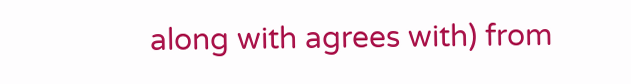along with agrees with) from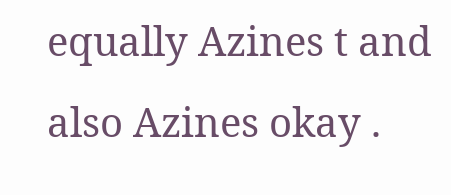equally Azines t and also Azines okay .